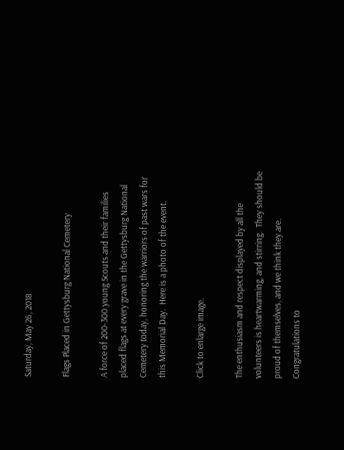Saturday, May 26, 2018

Flags Placed in Gettysburg National Cemetery

A force of 200-300 young Scouts and their families placed flags at every grave in the Gettysburg National Cemetery today, honoring the warriors of past wars for this Memorial Day.  Here is a photo of the event.

Click to enlarge image.

The enthusiasm and respect displayed by all the volunteers is heartwarming, and stirring.  They should be proud of themselves, and we think they are.  Congratulations to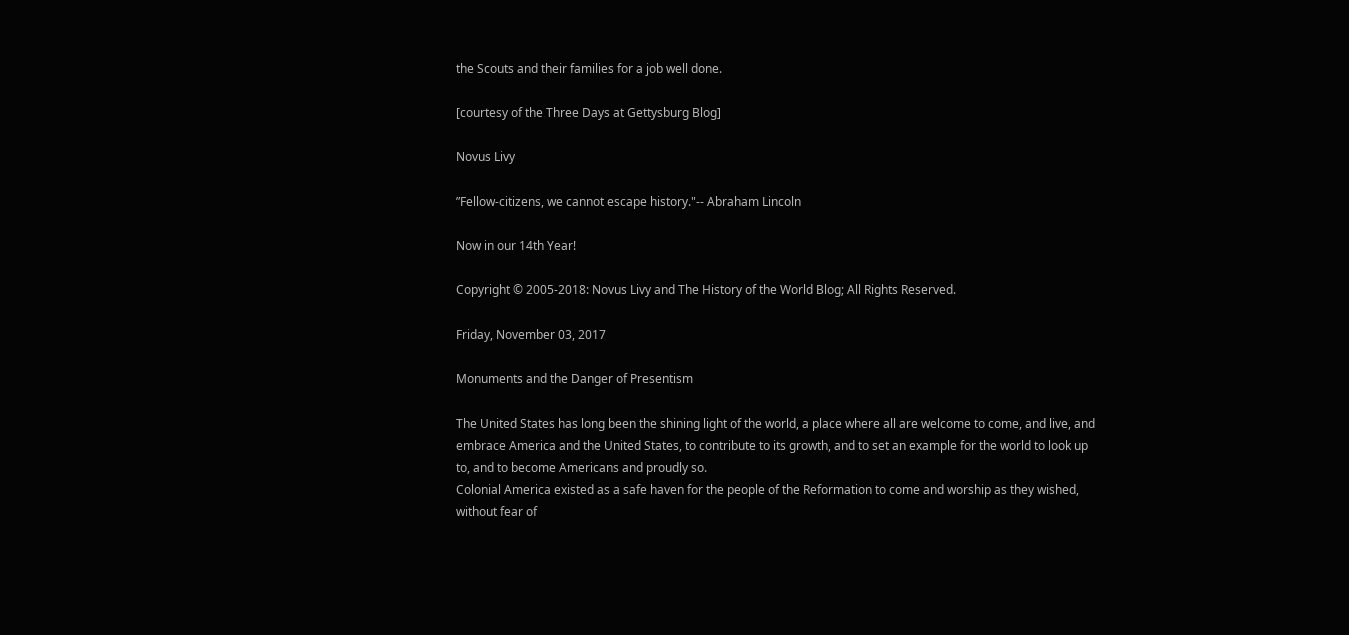the Scouts and their families for a job well done.

[courtesy of the Three Days at Gettysburg Blog]

Novus Livy

”Fellow-citizens, we cannot escape history."-- Abraham Lincoln

Now in our 14th Year!

Copyright © 2005-2018: Novus Livy and The History of the World Blog; All Rights Reserved.

Friday, November 03, 2017

Monuments and the Danger of Presentism

The United States has long been the shining light of the world, a place where all are welcome to come, and live, and embrace America and the United States, to contribute to its growth, and to set an example for the world to look up to, and to become Americans and proudly so.
Colonial America existed as a safe haven for the people of the Reformation to come and worship as they wished, without fear of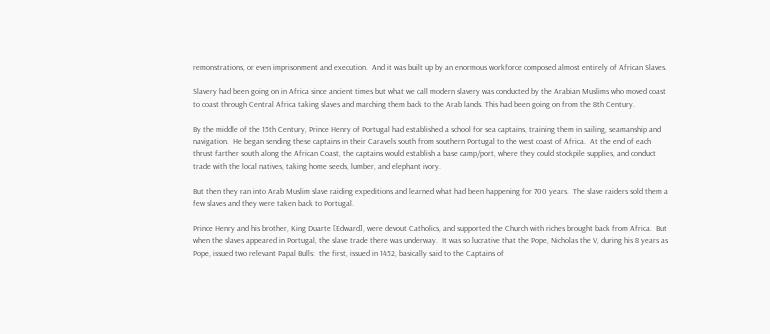remonstrations, or even imprisonment and execution.  And it was built up by an enormous workforce composed almost entirely of African Slaves.

Slavery had been going on in Africa since ancient times but what we call modern slavery was conducted by the Arabian Muslims who moved coast to coast through Central Africa taking slaves and marching them back to the Arab lands. This had been going on from the 8th Century.

By the middle of the 15th Century, Prince Henry of Portugal had established a school for sea captains, training them in sailing, seamanship and navigation.  He began sending these captains in their Caravels south from southern Portugal to the west coast of Africa.  At the end of each thrust farther south along the African Coast, the captains would establish a base camp/port, where they could stockpile supplies, and conduct trade with the local natives, taking home seeds, lumber, and elephant ivory.

But then they ran into Arab Muslim slave raiding expeditions and learned what had been happening for 700 years.  The slave raiders sold them a few slaves and they were taken back to Portugal.

Prince Henry and his brother, King Duarte [Edward], were devout Catholics, and supported the Church with riches brought back from Africa.  But when the slaves appeared in Portugal, the slave trade there was underway.  It was so lucrative that the Pope, Nicholas the V, during his 8 years as Pope, issued two relevant Papal Bulls:  the first, issued in 1452, basically said to the Captains of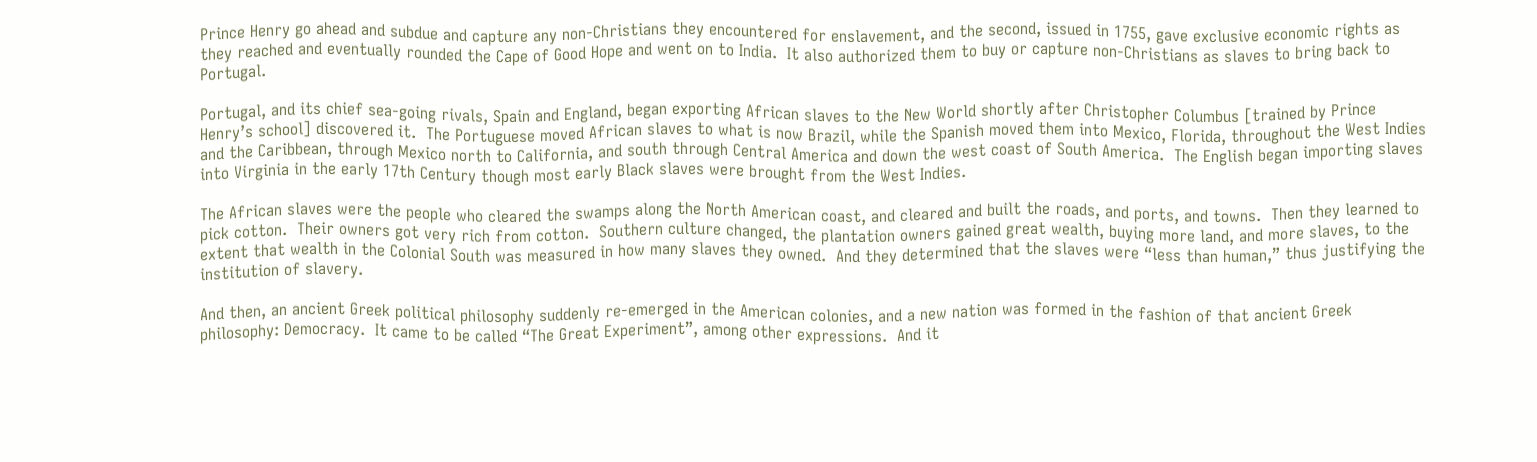Prince Henry go ahead and subdue and capture any non-Christians they encountered for enslavement, and the second, issued in 1755, gave exclusive economic rights as they reached and eventually rounded the Cape of Good Hope and went on to India.  It also authorized them to buy or capture non-Christians as slaves to bring back to Portugal.

Portugal, and its chief sea-going rivals, Spain and England, began exporting African slaves to the New World shortly after Christopher Columbus [trained by Prince Henry’s school] discovered it.  The Portuguese moved African slaves to what is now Brazil, while the Spanish moved them into Mexico, Florida, throughout the West Indies and the Caribbean, through Mexico north to California, and south through Central America and down the west coast of South America.  The English began importing slaves into Virginia in the early 17th Century though most early Black slaves were brought from the West Indies.

The African slaves were the people who cleared the swamps along the North American coast, and cleared and built the roads, and ports, and towns.  Then they learned to pick cotton.  Their owners got very rich from cotton.  Southern culture changed, the plantation owners gained great wealth, buying more land, and more slaves, to the extent that wealth in the Colonial South was measured in how many slaves they owned.  And they determined that the slaves were “less than human,” thus justifying the institution of slavery.

And then, an ancient Greek political philosophy suddenly re-emerged in the American colonies, and a new nation was formed in the fashion of that ancient Greek philosophy: Democracy.  It came to be called “The Great Experiment”, among other expressions.  And it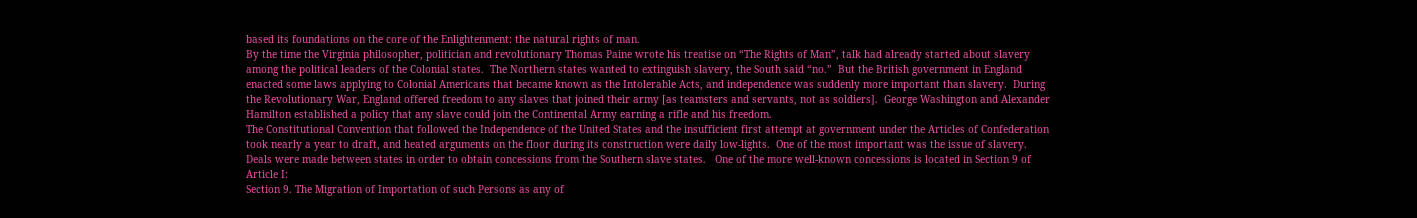based its foundations on the core of the Enlightenment: the natural rights of man.
By the time the Virginia philosopher, politician and revolutionary Thomas Paine wrote his treatise on “The Rights of Man”, talk had already started about slavery among the political leaders of the Colonial states.  The Northern states wanted to extinguish slavery, the South said “no.”  But the British government in England enacted some laws applying to Colonial Americans that became known as the Intolerable Acts, and independence was suddenly more important than slavery.  During the Revolutionary War, England offered freedom to any slaves that joined their army [as teamsters and servants, not as soldiers].  George Washington and Alexander Hamilton established a policy that any slave could join the Continental Army earning a rifle and his freedom.
The Constitutional Convention that followed the Independence of the United States and the insufficient first attempt at government under the Articles of Confederation took nearly a year to draft, and heated arguments on the floor during its construction were daily low-lights.  One of the most important was the issue of slavery.   Deals were made between states in order to obtain concessions from the Southern slave states.   One of the more well-known concessions is located in Section 9 of Article I:
Section 9. The Migration of Importation of such Persons as any of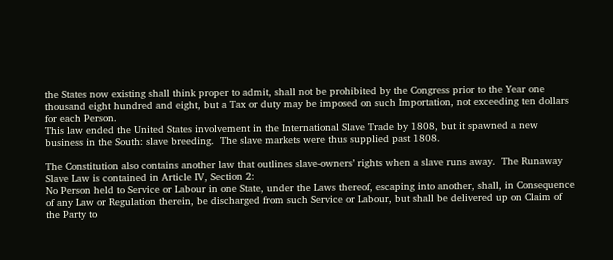the States now existing shall think proper to admit, shall not be prohibited by the Congress prior to the Year one thousand eight hundred and eight, but a Tax or duty may be imposed on such Importation, not exceeding ten dollars for each Person.
This law ended the United States involvement in the International Slave Trade by 1808, but it spawned a new business in the South: slave breeding.  The slave markets were thus supplied past 1808.

The Constitution also contains another law that outlines slave-owners’ rights when a slave runs away.  The Runaway Slave Law is contained in Article IV, Section 2:
No Person held to Service or Labour in one State, under the Laws thereof, escaping into another, shall, in Consequence of any Law or Regulation therein, be discharged from such Service or Labour, but shall be delivered up on Claim of the Party to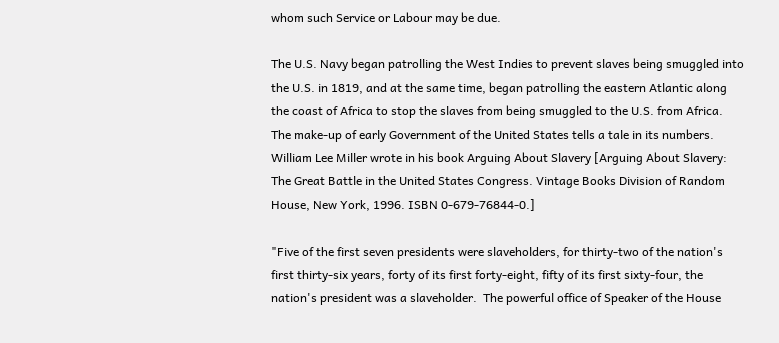whom such Service or Labour may be due.

The U.S. Navy began patrolling the West Indies to prevent slaves being smuggled into the U.S. in 1819, and at the same time, began patrolling the eastern Atlantic along the coast of Africa to stop the slaves from being smuggled to the U.S. from Africa.
The make-up of early Government of the United States tells a tale in its numbers.  William Lee Miller wrote in his book Arguing About Slavery [Arguing About Slavery: The Great Battle in the United States Congress. Vintage Books Division of Random House, New York, 1996. ISBN 0-679-76844-0.]

"Five of the first seven presidents were slaveholders, for thirty-two of the nation's first thirty-six years, forty of its first forty-eight, fifty of its first sixty-four, the nation's president was a slaveholder.  The powerful office of Speaker of the House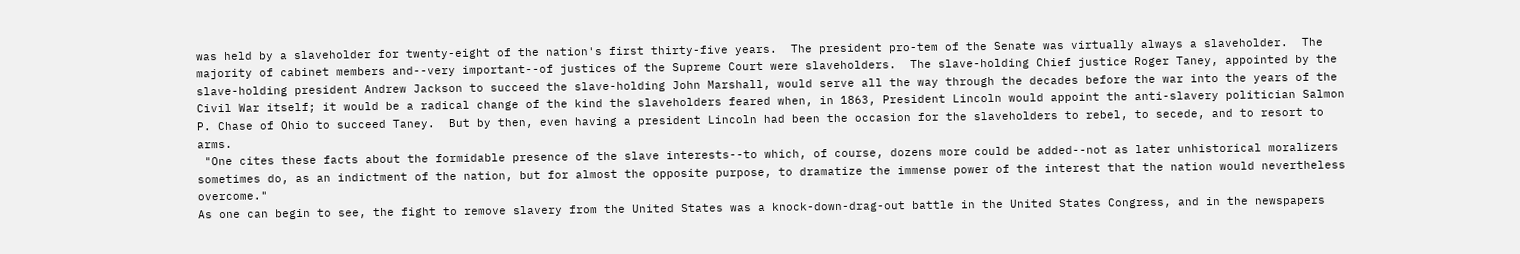was held by a slaveholder for twenty-eight of the nation's first thirty-five years.  The president pro-tem of the Senate was virtually always a slaveholder.  The majority of cabinet members and--very important--of justices of the Supreme Court were slaveholders.  The slave-holding Chief justice Roger Taney, appointed by the slave-holding president Andrew Jackson to succeed the slave-holding John Marshall, would serve all the way through the decades before the war into the years of the Civil War itself; it would be a radical change of the kind the slaveholders feared when, in 1863, President Lincoln would appoint the anti-slavery politician Salmon P. Chase of Ohio to succeed Taney.  But by then, even having a president Lincoln had been the occasion for the slaveholders to rebel, to secede, and to resort to arms.
 "One cites these facts about the formidable presence of the slave interests--to which, of course, dozens more could be added--not as later unhistorical moralizers sometimes do, as an indictment of the nation, but for almost the opposite purpose, to dramatize the immense power of the interest that the nation would nevertheless overcome."
As one can begin to see, the fight to remove slavery from the United States was a knock-down-drag-out battle in the United States Congress, and in the newspapers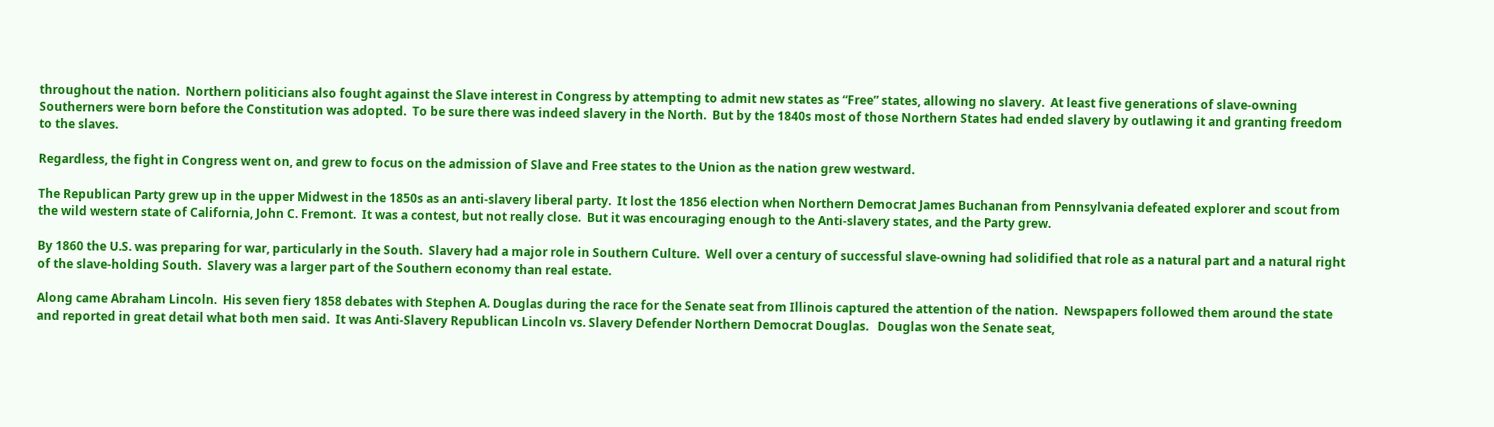throughout the nation.  Northern politicians also fought against the Slave interest in Congress by attempting to admit new states as “Free” states, allowing no slavery.  At least five generations of slave-owning Southerners were born before the Constitution was adopted.  To be sure there was indeed slavery in the North.  But by the 1840s most of those Northern States had ended slavery by outlawing it and granting freedom to the slaves.

Regardless, the fight in Congress went on, and grew to focus on the admission of Slave and Free states to the Union as the nation grew westward.

The Republican Party grew up in the upper Midwest in the 1850s as an anti-slavery liberal party.  It lost the 1856 election when Northern Democrat James Buchanan from Pennsylvania defeated explorer and scout from the wild western state of California, John C. Fremont.  It was a contest, but not really close.  But it was encouraging enough to the Anti-slavery states, and the Party grew.

By 1860 the U.S. was preparing for war, particularly in the South.  Slavery had a major role in Southern Culture.  Well over a century of successful slave-owning had solidified that role as a natural part and a natural right of the slave-holding South.  Slavery was a larger part of the Southern economy than real estate.

Along came Abraham Lincoln.  His seven fiery 1858 debates with Stephen A. Douglas during the race for the Senate seat from Illinois captured the attention of the nation.  Newspapers followed them around the state and reported in great detail what both men said.  It was Anti-Slavery Republican Lincoln vs. Slavery Defender Northern Democrat Douglas.   Douglas won the Senate seat,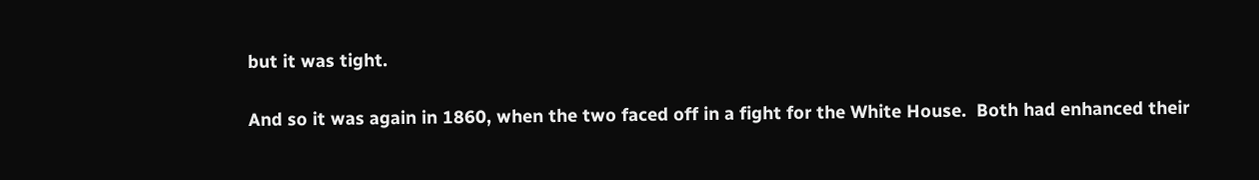but it was tight.

And so it was again in 1860, when the two faced off in a fight for the White House.  Both had enhanced their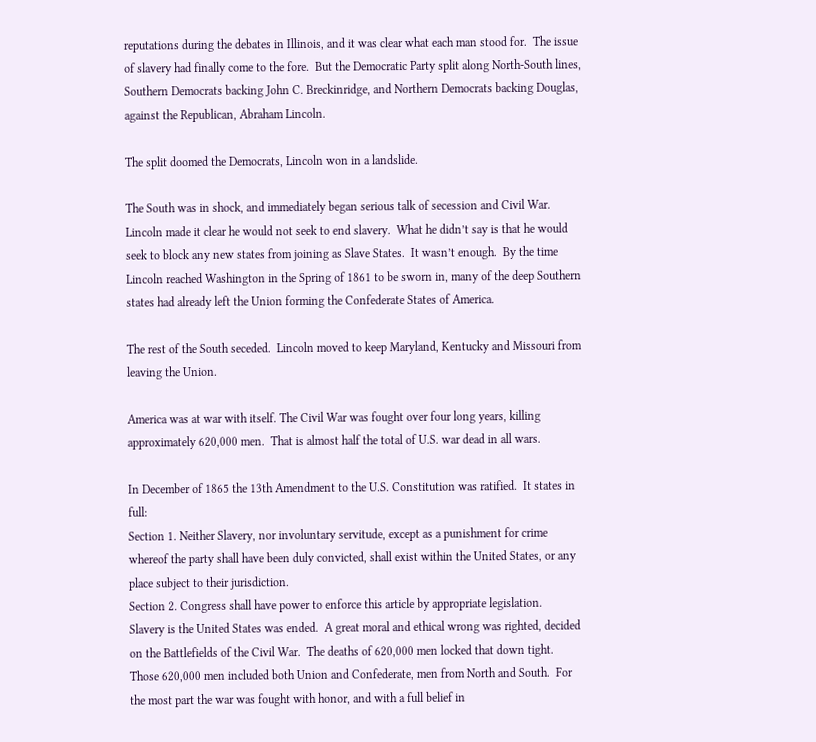reputations during the debates in Illinois, and it was clear what each man stood for.  The issue of slavery had finally come to the fore.  But the Democratic Party split along North-South lines, Southern Democrats backing John C. Breckinridge, and Northern Democrats backing Douglas, against the Republican, Abraham Lincoln.

The split doomed the Democrats, Lincoln won in a landslide.

The South was in shock, and immediately began serious talk of secession and Civil War.  Lincoln made it clear he would not seek to end slavery.  What he didn’t say is that he would seek to block any new states from joining as Slave States.  It wasn’t enough.  By the time Lincoln reached Washington in the Spring of 1861 to be sworn in, many of the deep Southern states had already left the Union forming the Confederate States of America.

The rest of the South seceded.  Lincoln moved to keep Maryland, Kentucky and Missouri from leaving the Union.

America was at war with itself. The Civil War was fought over four long years, killing approximately 620,000 men.  That is almost half the total of U.S. war dead in all wars.

In December of 1865 the 13th Amendment to the U.S. Constitution was ratified.  It states in full:
Section 1. Neither Slavery, nor involuntary servitude, except as a punishment for crime whereof the party shall have been duly convicted, shall exist within the United States, or any place subject to their jurisdiction.
Section 2. Congress shall have power to enforce this article by appropriate legislation.
Slavery is the United States was ended.  A great moral and ethical wrong was righted, decided on the Battlefields of the Civil War.  The deaths of 620,000 men locked that down tight.  Those 620,000 men included both Union and Confederate, men from North and South.  For the most part the war was fought with honor, and with a full belief in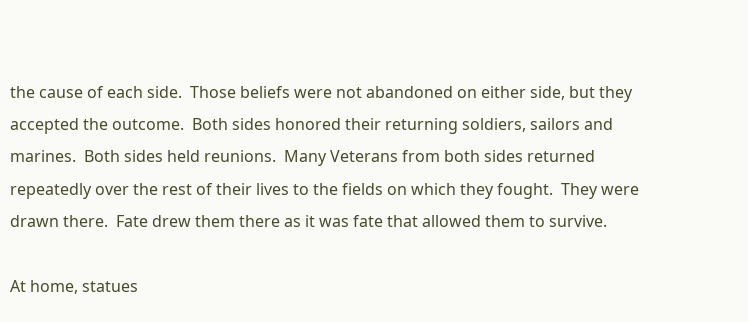the cause of each side.  Those beliefs were not abandoned on either side, but they accepted the outcome.  Both sides honored their returning soldiers, sailors and marines.  Both sides held reunions.  Many Veterans from both sides returned repeatedly over the rest of their lives to the fields on which they fought.  They were drawn there.  Fate drew them there as it was fate that allowed them to survive.

At home, statues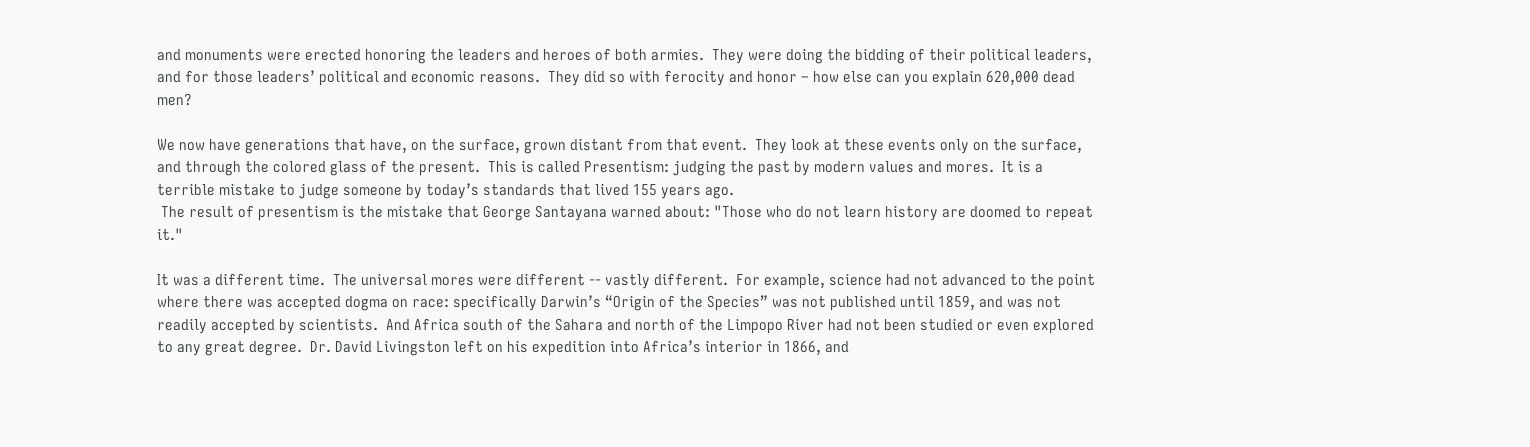and monuments were erected honoring the leaders and heroes of both armies.  They were doing the bidding of their political leaders, and for those leaders’ political and economic reasons.  They did so with ferocity and honor – how else can you explain 620,000 dead men?

We now have generations that have, on the surface, grown distant from that event.  They look at these events only on the surface, and through the colored glass of the present.  This is called Presentism: judging the past by modern values and mores.  It is a terrible mistake to judge someone by today’s standards that lived 155 years ago.
 The result of presentism is the mistake that George Santayana warned about: "Those who do not learn history are doomed to repeat it."

It was a different time.  The universal mores were different -- vastly different.  For example, science had not advanced to the point where there was accepted dogma on race: specifically Darwin’s “Origin of the Species” was not published until 1859, and was not readily accepted by scientists.  And Africa south of the Sahara and north of the Limpopo River had not been studied or even explored to any great degree.  Dr. David Livingston left on his expedition into Africa’s interior in 1866, and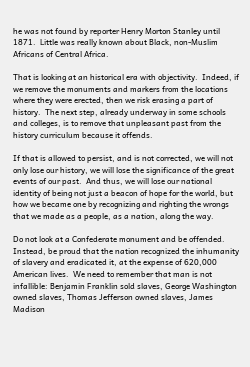he was not found by reporter Henry Morton Stanley until 1871.  Little was really known about Black, non-Muslim Africans of Central Africa.

That is looking at an historical era with objectivity.  Indeed, if we remove the monuments and markers from the locations where they were erected, then we risk erasing a part of history.  The next step, already underway in some schools and colleges, is to remove that unpleasant past from the history curriculum because it offends.

If that is allowed to persist, and is not corrected, we will not only lose our history, we will lose the significance of the great events of our past.  And thus, we will lose our national identity of being not just a beacon of hope for the world, but how we became one by recognizing and righting the wrongs that we made as a people, as a nation, along the way.

Do not look at a Confederate monument and be offended.  Instead, be proud that the nation recognized the inhumanity of slavery and eradicated it, at the expense of 620,000 American lives.  We need to remember that man is not infallible: Benjamin Franklin sold slaves, George Washington owned slaves, Thomas Jefferson owned slaves, James Madison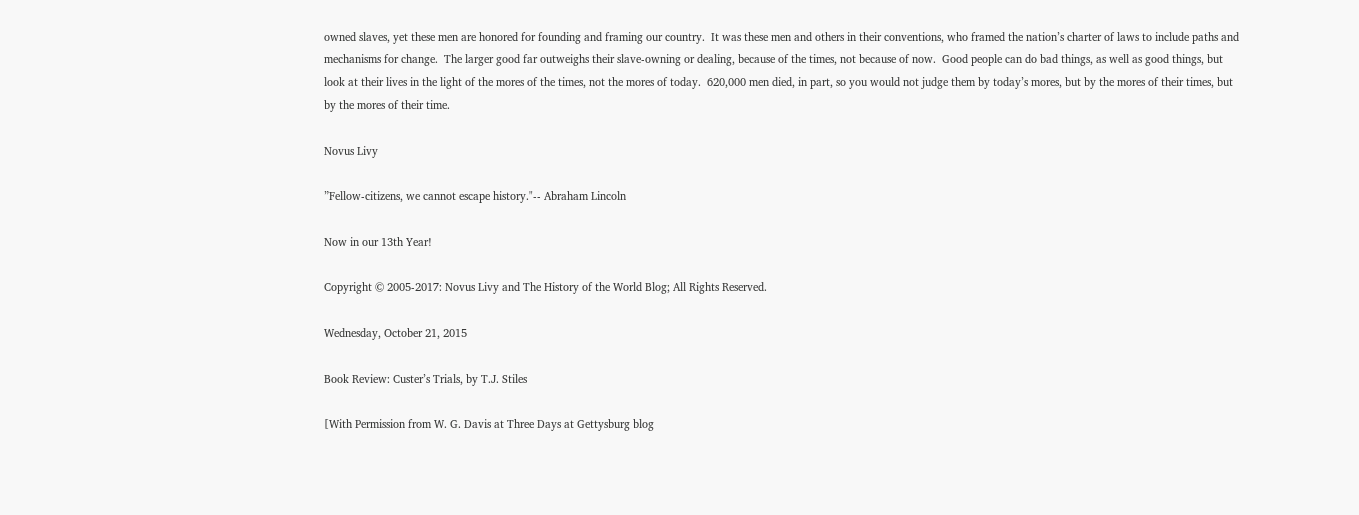owned slaves, yet these men are honored for founding and framing our country.  It was these men and others in their conventions, who framed the nation’s charter of laws to include paths and mechanisms for change.  The larger good far outweighs their slave-owning or dealing, because of the times, not because of now.  Good people can do bad things, as well as good things, but look at their lives in the light of the mores of the times, not the mores of today.  620,000 men died, in part, so you would not judge them by today’s mores, but by the mores of their times, but by the mores of their time.

Novus Livy

”Fellow-citizens, we cannot escape history."-- Abraham Lincoln

Now in our 13th Year!

Copyright © 2005-2017: Novus Livy and The History of the World Blog; All Rights Reserved.

Wednesday, October 21, 2015

Book Review: Custer’s Trials, by T.J. Stiles

[With Permission from W. G. Davis at Three Days at Gettysburg blog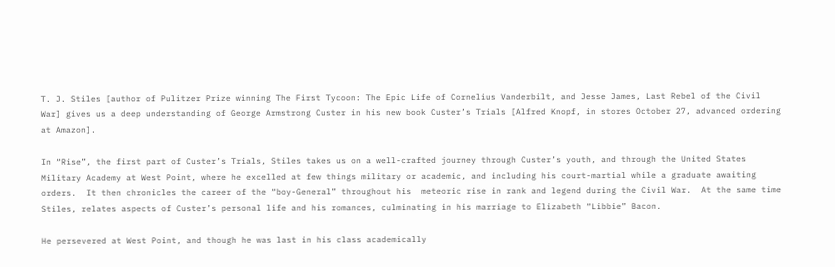T. J. Stiles [author of Pulitzer Prize winning The First Tycoon: The Epic Life of Cornelius Vanderbilt, and Jesse James, Last Rebel of the Civil War] gives us a deep understanding of George Armstrong Custer in his new book Custer’s Trials [Alfred Knopf, in stores October 27, advanced ordering at Amazon].

In “Rise”, the first part of Custer’s Trials, Stiles takes us on a well-crafted journey through Custer’s youth, and through the United States Military Academy at West Point, where he excelled at few things military or academic, and including his court-martial while a graduate awaiting orders.  It then chronicles the career of the “boy-General” throughout his  meteoric rise in rank and legend during the Civil War.  At the same time Stiles, relates aspects of Custer’s personal life and his romances, culminating in his marriage to Elizabeth “Libbie” Bacon.

He persevered at West Point, and though he was last in his class academically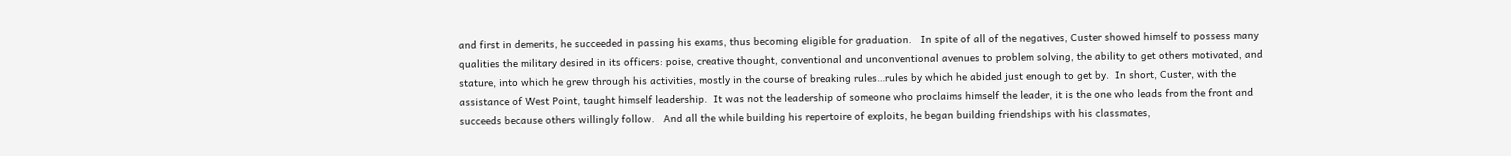and first in demerits, he succeeded in passing his exams, thus becoming eligible for graduation.   In spite of all of the negatives, Custer showed himself to possess many qualities the military desired in its officers: poise, creative thought, conventional and unconventional avenues to problem solving, the ability to get others motivated, and stature, into which he grew through his activities, mostly in the course of breaking rules…rules by which he abided just enough to get by.  In short, Custer, with the assistance of West Point, taught himself leadership.  It was not the leadership of someone who proclaims himself the leader, it is the one who leads from the front and succeeds because others willingly follow.   And all the while building his repertoire of exploits, he began building friendships with his classmates,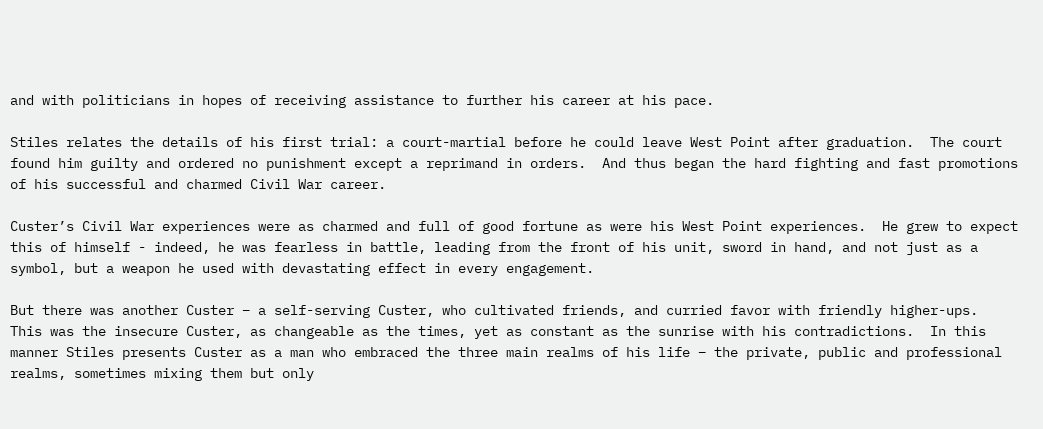and with politicians in hopes of receiving assistance to further his career at his pace.

Stiles relates the details of his first trial: a court-martial before he could leave West Point after graduation.  The court found him guilty and ordered no punishment except a reprimand in orders.  And thus began the hard fighting and fast promotions of his successful and charmed Civil War career.

Custer’s Civil War experiences were as charmed and full of good fortune as were his West Point experiences.  He grew to expect this of himself - indeed, he was fearless in battle, leading from the front of his unit, sword in hand, and not just as a symbol, but a weapon he used with devastating effect in every engagement.

But there was another Custer – a self-serving Custer, who cultivated friends, and curried favor with friendly higher-ups.  This was the insecure Custer, as changeable as the times, yet as constant as the sunrise with his contradictions.  In this manner Stiles presents Custer as a man who embraced the three main realms of his life – the private, public and professional realms, sometimes mixing them but only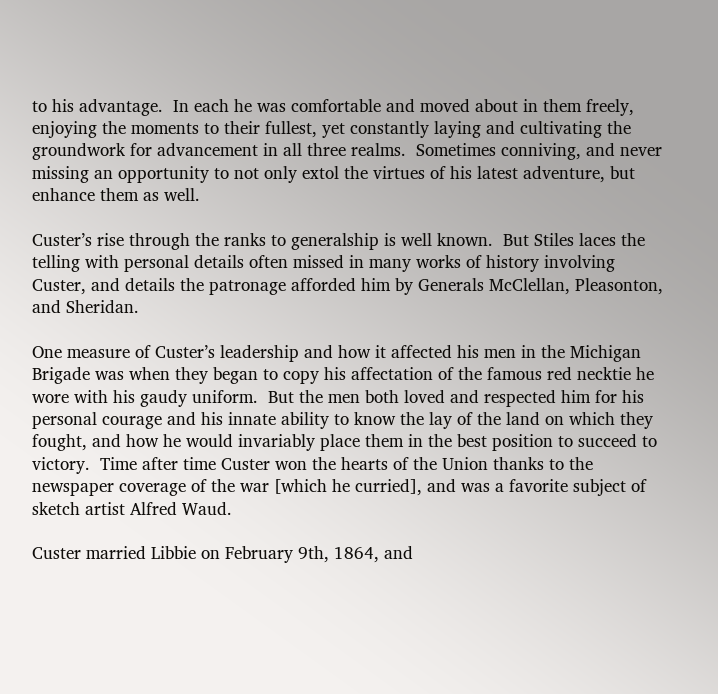to his advantage.  In each he was comfortable and moved about in them freely, enjoying the moments to their fullest, yet constantly laying and cultivating the groundwork for advancement in all three realms.  Sometimes conniving, and never missing an opportunity to not only extol the virtues of his latest adventure, but enhance them as well.

Custer’s rise through the ranks to generalship is well known.  But Stiles laces the telling with personal details often missed in many works of history involving Custer, and details the patronage afforded him by Generals McClellan, Pleasonton, and Sheridan.

One measure of Custer’s leadership and how it affected his men in the Michigan Brigade was when they began to copy his affectation of the famous red necktie he wore with his gaudy uniform.  But the men both loved and respected him for his personal courage and his innate ability to know the lay of the land on which they fought, and how he would invariably place them in the best position to succeed to victory.  Time after time Custer won the hearts of the Union thanks to the newspaper coverage of the war [which he curried], and was a favorite subject of sketch artist Alfred Waud.

Custer married Libbie on February 9th, 1864, and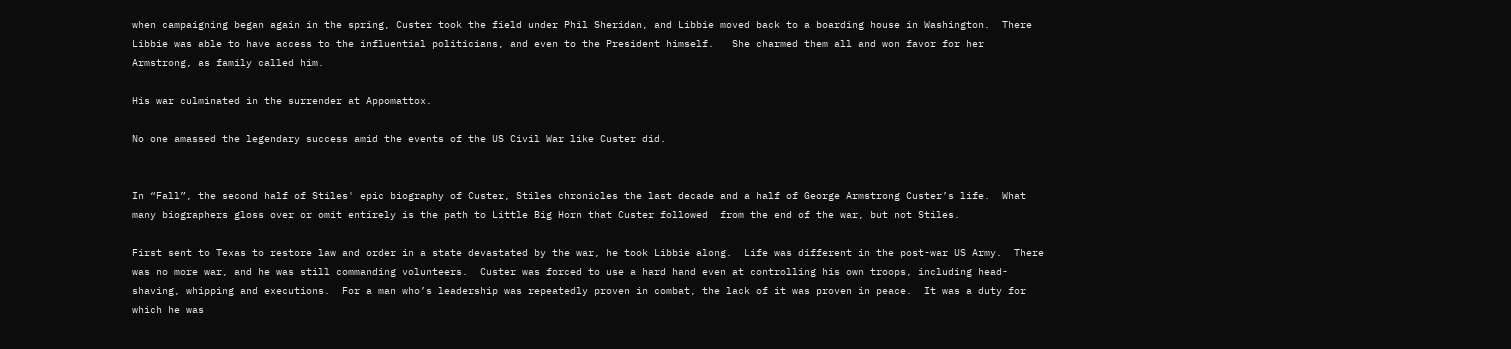when campaigning began again in the spring, Custer took the field under Phil Sheridan, and Libbie moved back to a boarding house in Washington.  There Libbie was able to have access to the influential politicians, and even to the President himself.   She charmed them all and won favor for her Armstrong, as family called him.

His war culminated in the surrender at Appomattox.

No one amassed the legendary success amid the events of the US Civil War like Custer did.


In “Fall”, the second half of Stiles' epic biography of Custer, Stiles chronicles the last decade and a half of George Armstrong Custer’s life.  What many biographers gloss over or omit entirely is the path to Little Big Horn that Custer followed  from the end of the war, but not Stiles.

First sent to Texas to restore law and order in a state devastated by the war, he took Libbie along.  Life was different in the post-war US Army.  There was no more war, and he was still commanding volunteers.  Custer was forced to use a hard hand even at controlling his own troops, including head-shaving, whipping and executions.  For a man who’s leadership was repeatedly proven in combat, the lack of it was proven in peace.  It was a duty for which he was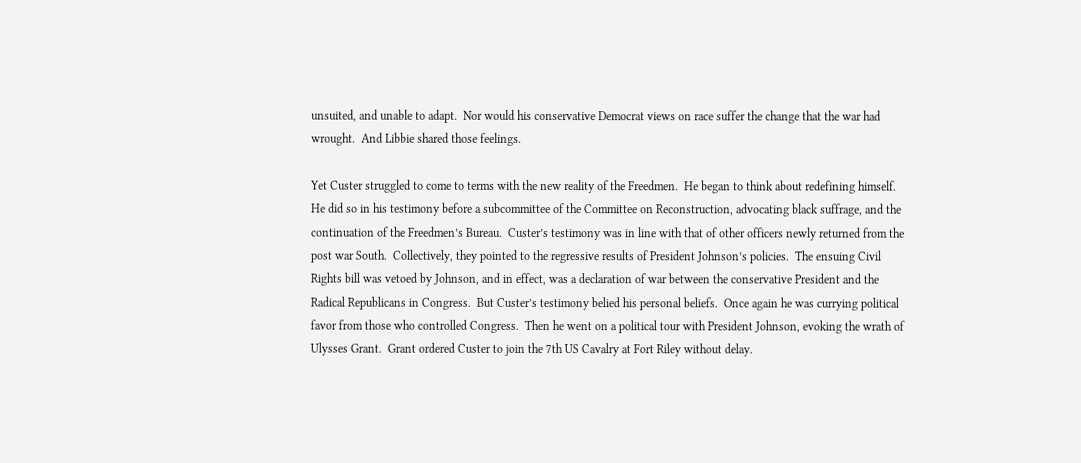unsuited, and unable to adapt.  Nor would his conservative Democrat views on race suffer the change that the war had wrought.  And Libbie shared those feelings.

Yet Custer struggled to come to terms with the new reality of the Freedmen.  He began to think about redefining himself.  He did so in his testimony before a subcommittee of the Committee on Reconstruction, advocating black suffrage, and the continuation of the Freedmen’s Bureau.  Custer’s testimony was in line with that of other officers newly returned from the post war South.  Collectively, they pointed to the regressive results of President Johnson’s policies.  The ensuing Civil Rights bill was vetoed by Johnson, and in effect, was a declaration of war between the conservative President and the Radical Republicans in Congress.  But Custer’s testimony belied his personal beliefs.  Once again he was currying political favor from those who controlled Congress.  Then he went on a political tour with President Johnson, evoking the wrath of Ulysses Grant.  Grant ordered Custer to join the 7th US Cavalry at Fort Riley without delay.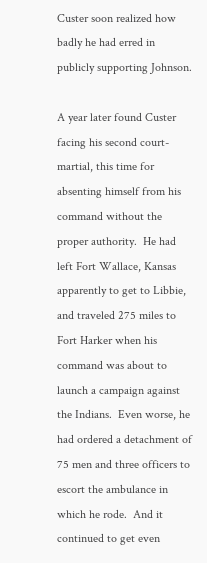Custer soon realized how badly he had erred in publicly supporting Johnson.

A year later found Custer facing his second court-martial, this time for absenting himself from his command without the proper authority.  He had left Fort Wallace, Kansas apparently to get to Libbie, and traveled 275 miles to Fort Harker when his command was about to launch a campaign against the Indians.  Even worse, he had ordered a detachment of 75 men and three officers to escort the ambulance in which he rode.  And it continued to get even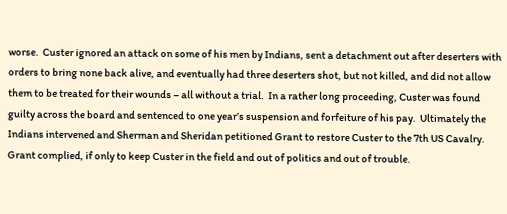worse.  Custer ignored an attack on some of his men by Indians, sent a detachment out after deserters with orders to bring none back alive, and eventually had three deserters shot, but not killed, and did not allow them to be treated for their wounds – all without a trial.  In a rather long proceeding, Custer was found guilty across the board and sentenced to one year’s suspension and forfeiture of his pay.  Ultimately the Indians intervened and Sherman and Sheridan petitioned Grant to restore Custer to the 7th US Cavalry.  Grant complied, if only to keep Custer in the field and out of politics and out of trouble.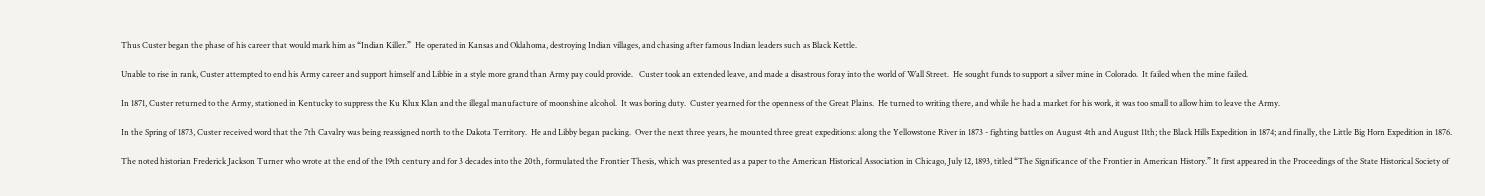Thus Custer began the phase of his career that would mark him as “Indian Killer.”  He operated in Kansas and Oklahoma, destroying Indian villages, and chasing after famous Indian leaders such as Black Kettle.

Unable to rise in rank, Custer attempted to end his Army career and support himself and Libbie in a style more grand than Army pay could provide.   Custer took an extended leave, and made a disastrous foray into the world of Wall Street.  He sought funds to support a silver mine in Colorado.  It failed when the mine failed.

In 1871, Custer returned to the Army, stationed in Kentucky to suppress the Ku Klux Klan and the illegal manufacture of moonshine alcohol.  It was boring duty.  Custer yearned for the openness of the Great Plains.  He turned to writing there, and while he had a market for his work, it was too small to allow him to leave the Army.

In the Spring of 1873, Custer received word that the 7th Cavalry was being reassigned north to the Dakota Territory.  He and Libby began packing.  Over the next three years, he mounted three great expeditions: along the Yellowstone River in 1873 - fighting battles on August 4th and August 11th; the Black Hills Expedition in 1874; and finally, the Little Big Horn Expedition in 1876.

The noted historian Frederick Jackson Turner who wrote at the end of the 19th century and for 3 decades into the 20th, formulated the Frontier Thesis, which was presented as a paper to the American Historical Association in Chicago, July 12, 1893, titled “The Significance of the Frontier in American History.” It first appeared in the Proceedings of the State Historical Society of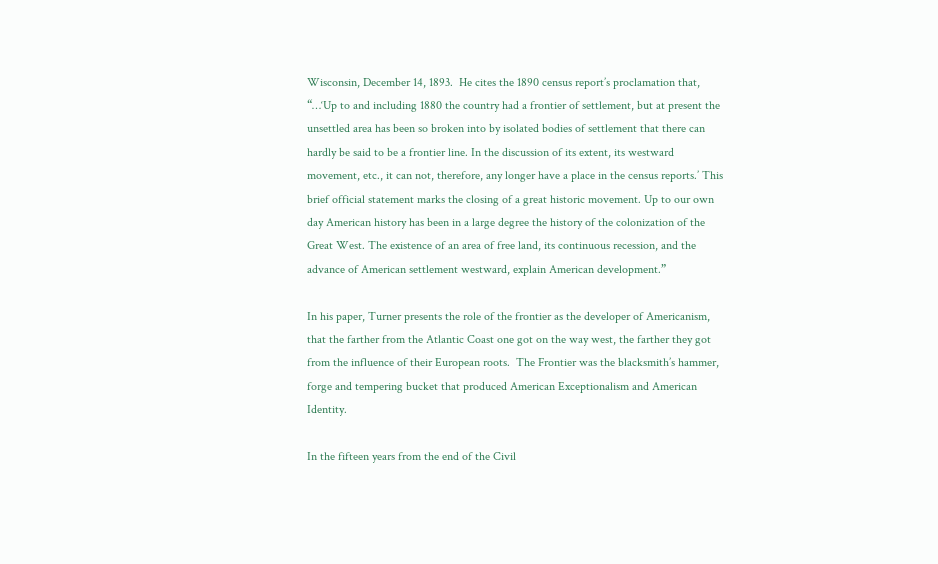Wisconsin, December 14, 1893.  He cites the 1890 census report’s proclamation that, “…‘Up to and including 1880 the country had a frontier of settlement, but at present the unsettled area has been so broken into by isolated bodies of settlement that there can hardly be said to be a frontier line. In the discussion of its extent, its westward movement, etc., it can not, therefore, any longer have a place in the census reports.’ This brief official statement marks the closing of a great historic movement. Up to our own day American history has been in a large degree the history of the colonization of the Great West. The existence of an area of free land, its continuous recession, and the advance of American settlement westward, explain American development.”

In his paper, Turner presents the role of the frontier as the developer of Americanism, that the farther from the Atlantic Coast one got on the way west, the farther they got from the influence of their European roots.  The Frontier was the blacksmith’s hammer, forge and tempering bucket that produced American Exceptionalism and American Identity.

In the fifteen years from the end of the Civil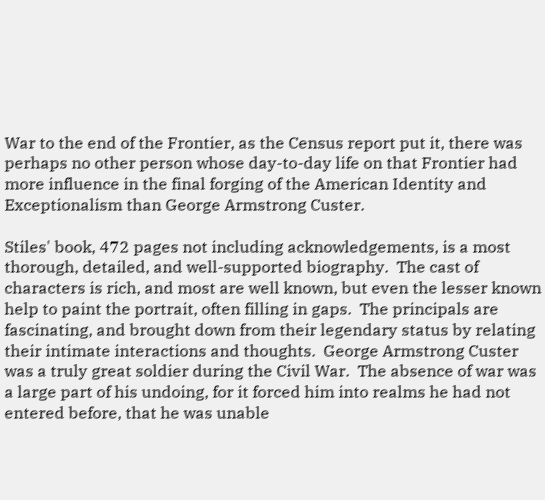War to the end of the Frontier, as the Census report put it, there was perhaps no other person whose day-to-day life on that Frontier had more influence in the final forging of the American Identity and Exceptionalism than George Armstrong Custer.

Stiles' book, 472 pages not including acknowledgements, is a most thorough, detailed, and well-supported biography.  The cast of characters is rich, and most are well known, but even the lesser known help to paint the portrait, often filling in gaps.  The principals are fascinating, and brought down from their legendary status by relating their intimate interactions and thoughts.  George Armstrong Custer was a truly great soldier during the Civil War.  The absence of war was a large part of his undoing, for it forced him into realms he had not entered before, that he was unable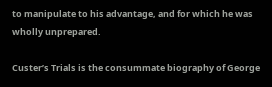to manipulate to his advantage, and for which he was wholly unprepared.

Custer’s Trials is the consummate biography of George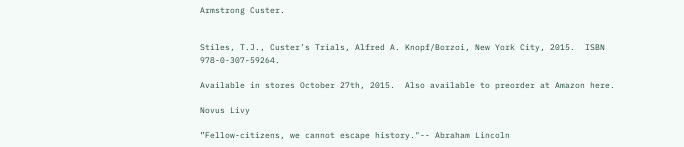Armstrong Custer.


Stiles, T.J., Custer’s Trials, Alfred A. Knopf/Borzoi, New York City, 2015.  ISBN 978-0-307-59264.

Available in stores October 27th, 2015.  Also available to preorder at Amazon here.

Novus Livy

”Fellow-citizens, we cannot escape history."-- Abraham Lincoln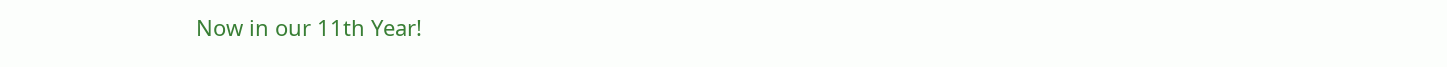Now in our 11th Year!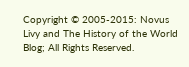Copyright © 2005-2015: Novus Livy and The History of the World Blog; All Rights Reserved.